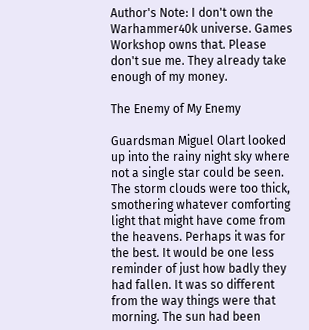Author's Note: I don't own the Warhammer40k universe. Games Workshop owns that. Please don't sue me. They already take enough of my money.

The Enemy of My Enemy

Guardsman Miguel Olart looked up into the rainy night sky where not a single star could be seen. The storm clouds were too thick, smothering whatever comforting light that might have come from the heavens. Perhaps it was for the best. It would be one less reminder of just how badly they had fallen. It was so different from the way things were that morning. The sun had been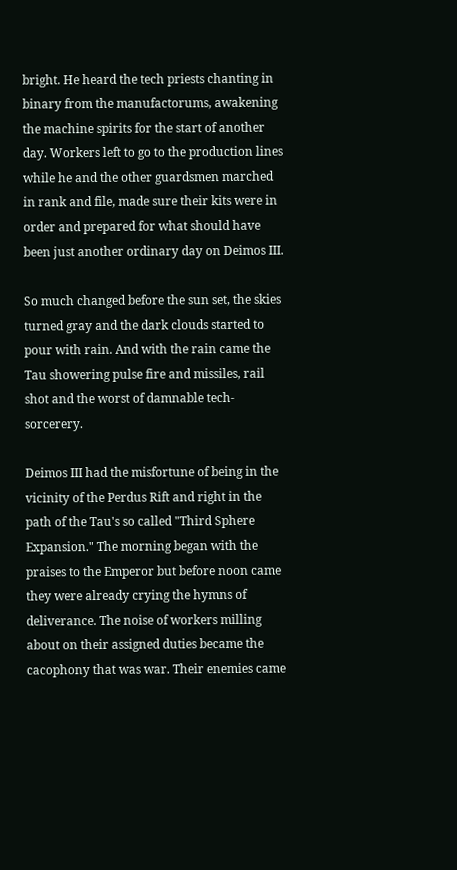bright. He heard the tech priests chanting in binary from the manufactorums, awakening the machine spirits for the start of another day. Workers left to go to the production lines while he and the other guardsmen marched in rank and file, made sure their kits were in order and prepared for what should have been just another ordinary day on Deimos III.

So much changed before the sun set, the skies turned gray and the dark clouds started to pour with rain. And with the rain came the Tau showering pulse fire and missiles, rail shot and the worst of damnable tech-sorcerery.

Deimos III had the misfortune of being in the vicinity of the Perdus Rift and right in the path of the Tau's so called "Third Sphere Expansion." The morning began with the praises to the Emperor but before noon came they were already crying the hymns of deliverance. The noise of workers milling about on their assigned duties became the cacophony that was war. Their enemies came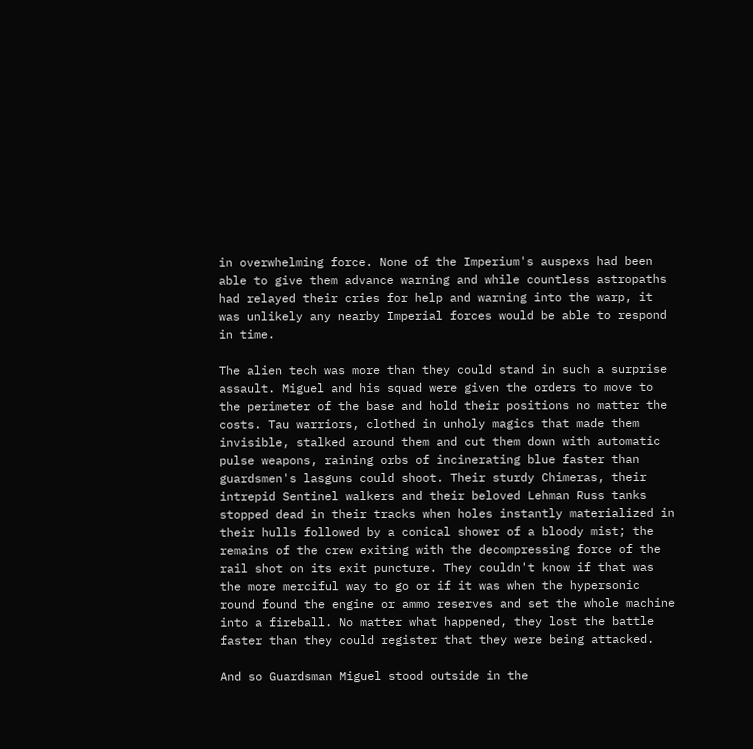in overwhelming force. None of the Imperium's auspexs had been able to give them advance warning and while countless astropaths had relayed their cries for help and warning into the warp, it was unlikely any nearby Imperial forces would be able to respond in time.

The alien tech was more than they could stand in such a surprise assault. Miguel and his squad were given the orders to move to the perimeter of the base and hold their positions no matter the costs. Tau warriors, clothed in unholy magics that made them invisible, stalked around them and cut them down with automatic pulse weapons, raining orbs of incinerating blue faster than guardsmen's lasguns could shoot. Their sturdy Chimeras, their intrepid Sentinel walkers and their beloved Lehman Russ tanks stopped dead in their tracks when holes instantly materialized in their hulls followed by a conical shower of a bloody mist; the remains of the crew exiting with the decompressing force of the rail shot on its exit puncture. They couldn't know if that was the more merciful way to go or if it was when the hypersonic round found the engine or ammo reserves and set the whole machine into a fireball. No matter what happened, they lost the battle faster than they could register that they were being attacked.

And so Guardsman Miguel stood outside in the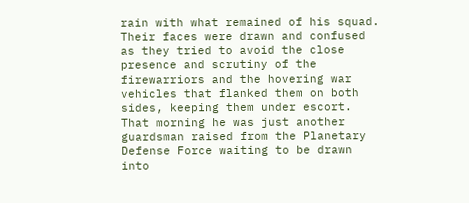rain with what remained of his squad. Their faces were drawn and confused as they tried to avoid the close presence and scrutiny of the firewarriors and the hovering war vehicles that flanked them on both sides, keeping them under escort. That morning he was just another guardsman raised from the Planetary Defense Force waiting to be drawn into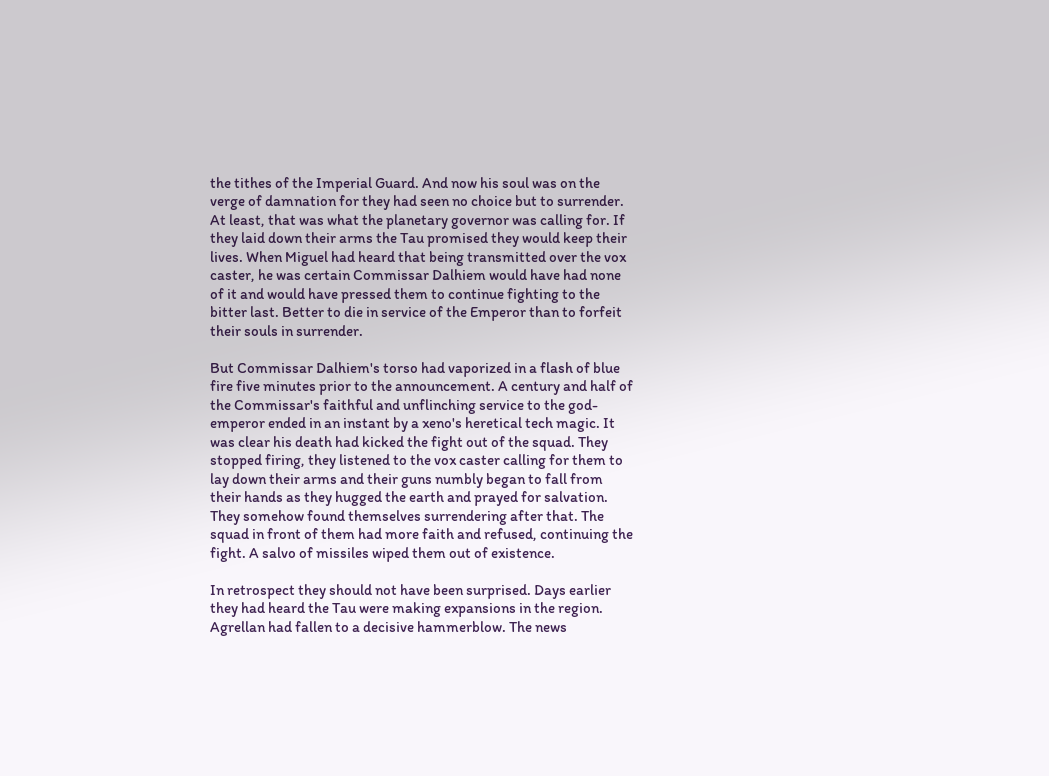the tithes of the Imperial Guard. And now his soul was on the verge of damnation for they had seen no choice but to surrender. At least, that was what the planetary governor was calling for. If they laid down their arms the Tau promised they would keep their lives. When Miguel had heard that being transmitted over the vox caster, he was certain Commissar Dalhiem would have had none of it and would have pressed them to continue fighting to the bitter last. Better to die in service of the Emperor than to forfeit their souls in surrender.

But Commissar Dalhiem's torso had vaporized in a flash of blue fire five minutes prior to the announcement. A century and half of the Commissar's faithful and unflinching service to the god-emperor ended in an instant by a xeno's heretical tech magic. It was clear his death had kicked the fight out of the squad. They stopped firing, they listened to the vox caster calling for them to lay down their arms and their guns numbly began to fall from their hands as they hugged the earth and prayed for salvation. They somehow found themselves surrendering after that. The squad in front of them had more faith and refused, continuing the fight. A salvo of missiles wiped them out of existence.

In retrospect they should not have been surprised. Days earlier they had heard the Tau were making expansions in the region. Agrellan had fallen to a decisive hammerblow. The news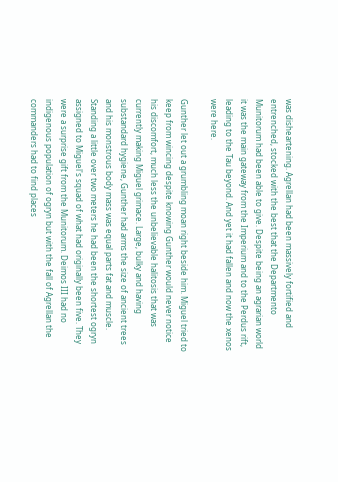was disheartening. Agrellan had been massively fortified and entrenched, stocked with the best that the Departmento Munitorum had been able to give. Despite being an agrarian world it was the main gateway from the Imperium and to the Perdus rift, leading to the Tau beyond. And yet it had fallen and now the xenos were here.

Gunther let out a grumbling moan right beside him. Miguel tried to keep from wincing despite knowing Gunther would never notice his discomfort, much less the unbelievable halitosis that was currently making Miguel grimace. Large, bulky and having substandard hygiene, Gunther had arms the size of ancient trees and his monstrous body mass was equal parts fat and muscle. Standing a little over two meters he had been the shortest ogryn assigned to Miguel's squad of what had originally been five. They were a surprise gift from the Munitorum. Deimos III had no indigenous population of ogryn but with the fall of Agrellan the commanders had to find places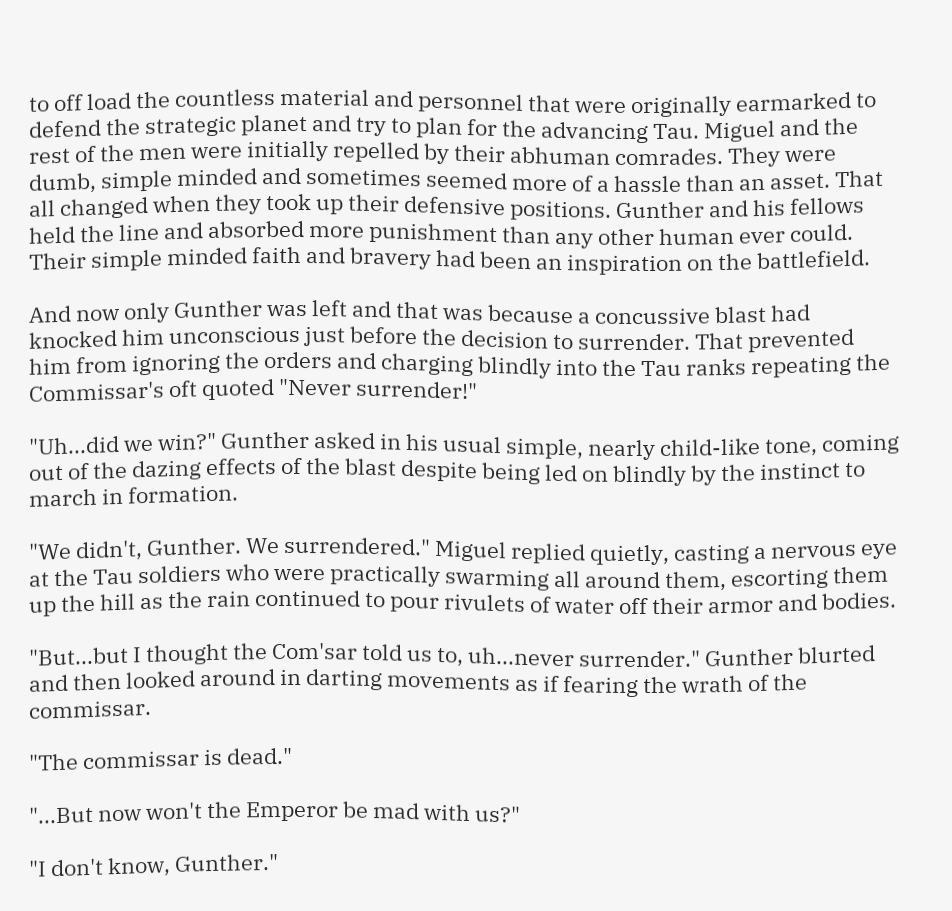to off load the countless material and personnel that were originally earmarked to defend the strategic planet and try to plan for the advancing Tau. Miguel and the rest of the men were initially repelled by their abhuman comrades. They were dumb, simple minded and sometimes seemed more of a hassle than an asset. That all changed when they took up their defensive positions. Gunther and his fellows held the line and absorbed more punishment than any other human ever could. Their simple minded faith and bravery had been an inspiration on the battlefield.

And now only Gunther was left and that was because a concussive blast had knocked him unconscious just before the decision to surrender. That prevented him from ignoring the orders and charging blindly into the Tau ranks repeating the Commissar's oft quoted "Never surrender!"

"Uh...did we win?" Gunther asked in his usual simple, nearly child-like tone, coming out of the dazing effects of the blast despite being led on blindly by the instinct to march in formation.

"We didn't, Gunther. We surrendered." Miguel replied quietly, casting a nervous eye at the Tau soldiers who were practically swarming all around them, escorting them up the hill as the rain continued to pour rivulets of water off their armor and bodies.

"But...but I thought the Com'sar told us to, uh...never surrender." Gunther blurted and then looked around in darting movements as if fearing the wrath of the commissar.

"The commissar is dead."

"...But now won't the Emperor be mad with us?"

"I don't know, Gunther."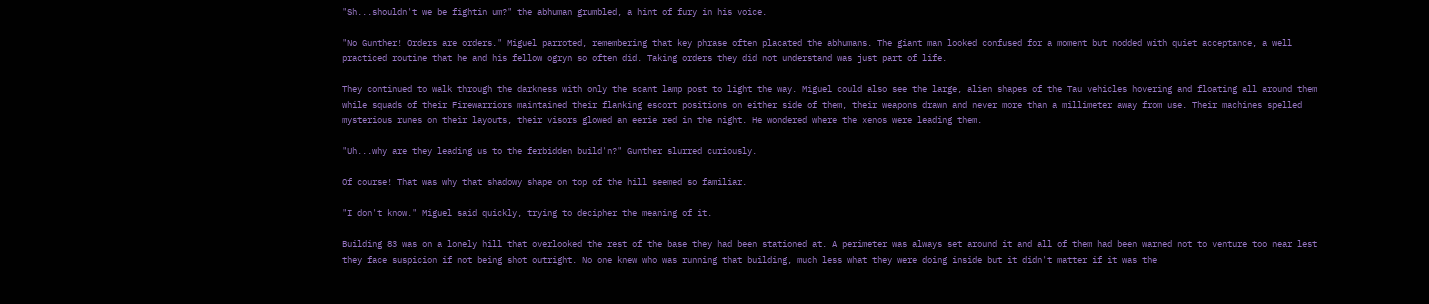"Sh...shouldn't we be fightin um?" the abhuman grumbled, a hint of fury in his voice.

"No Gunther! Orders are orders." Miguel parroted, remembering that key phrase often placated the abhumans. The giant man looked confused for a moment but nodded with quiet acceptance, a well practiced routine that he and his fellow ogryn so often did. Taking orders they did not understand was just part of life.

They continued to walk through the darkness with only the scant lamp post to light the way. Miguel could also see the large, alien shapes of the Tau vehicles hovering and floating all around them while squads of their Firewarriors maintained their flanking escort positions on either side of them, their weapons drawn and never more than a millimeter away from use. Their machines spelled mysterious runes on their layouts, their visors glowed an eerie red in the night. He wondered where the xenos were leading them.

"Uh...why are they leading us to the ferbidden build'n?" Gunther slurred curiously.

Of course! That was why that shadowy shape on top of the hill seemed so familiar.

"I don't know." Miguel said quickly, trying to decipher the meaning of it.

Building 83 was on a lonely hill that overlooked the rest of the base they had been stationed at. A perimeter was always set around it and all of them had been warned not to venture too near lest they face suspicion if not being shot outright. No one knew who was running that building, much less what they were doing inside but it didn't matter if it was the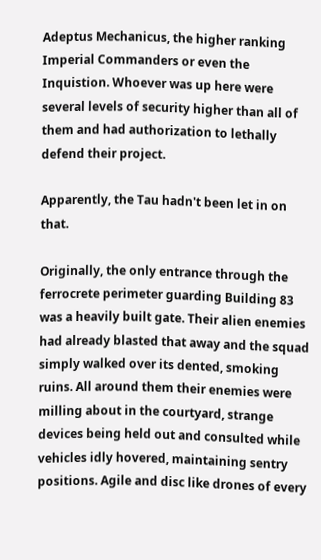Adeptus Mechanicus, the higher ranking Imperial Commanders or even the Inquistion. Whoever was up here were several levels of security higher than all of them and had authorization to lethally defend their project.

Apparently, the Tau hadn't been let in on that.

Originally, the only entrance through the ferrocrete perimeter guarding Building 83 was a heavily built gate. Their alien enemies had already blasted that away and the squad simply walked over its dented, smoking ruins. All around them their enemies were milling about in the courtyard, strange devices being held out and consulted while vehicles idly hovered, maintaining sentry positions. Agile and disc like drones of every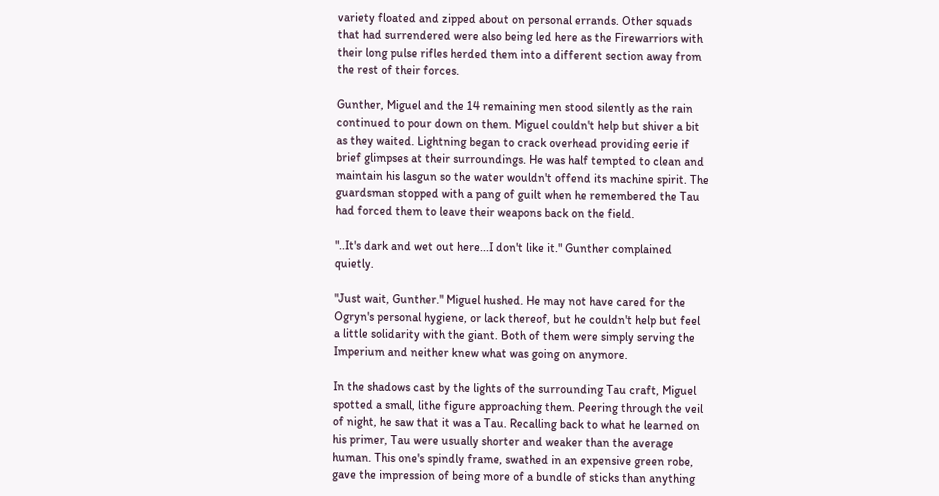variety floated and zipped about on personal errands. Other squads that had surrendered were also being led here as the Firewarriors with their long pulse rifles herded them into a different section away from the rest of their forces.

Gunther, Miguel and the 14 remaining men stood silently as the rain continued to pour down on them. Miguel couldn't help but shiver a bit as they waited. Lightning began to crack overhead providing eerie if brief glimpses at their surroundings. He was half tempted to clean and maintain his lasgun so the water wouldn't offend its machine spirit. The guardsman stopped with a pang of guilt when he remembered the Tau had forced them to leave their weapons back on the field.

"..It's dark and wet out here...I don't like it." Gunther complained quietly.

"Just wait, Gunther." Miguel hushed. He may not have cared for the Ogryn's personal hygiene, or lack thereof, but he couldn't help but feel a little solidarity with the giant. Both of them were simply serving the Imperium and neither knew what was going on anymore.

In the shadows cast by the lights of the surrounding Tau craft, Miguel spotted a small, lithe figure approaching them. Peering through the veil of night, he saw that it was a Tau. Recalling back to what he learned on his primer, Tau were usually shorter and weaker than the average human. This one's spindly frame, swathed in an expensive green robe, gave the impression of being more of a bundle of sticks than anything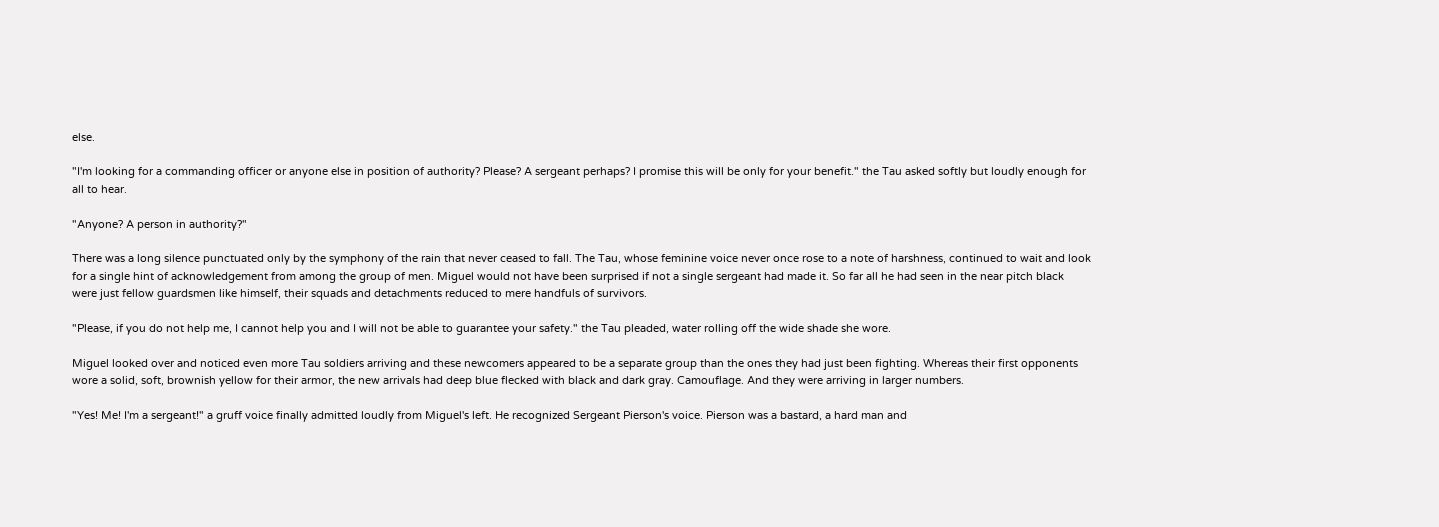else.

"I'm looking for a commanding officer or anyone else in position of authority? Please? A sergeant perhaps? I promise this will be only for your benefit." the Tau asked softly but loudly enough for all to hear.

"Anyone? A person in authority?"

There was a long silence punctuated only by the symphony of the rain that never ceased to fall. The Tau, whose feminine voice never once rose to a note of harshness, continued to wait and look for a single hint of acknowledgement from among the group of men. Miguel would not have been surprised if not a single sergeant had made it. So far all he had seen in the near pitch black were just fellow guardsmen like himself, their squads and detachments reduced to mere handfuls of survivors.

"Please, if you do not help me, I cannot help you and I will not be able to guarantee your safety." the Tau pleaded, water rolling off the wide shade she wore.

Miguel looked over and noticed even more Tau soldiers arriving and these newcomers appeared to be a separate group than the ones they had just been fighting. Whereas their first opponents wore a solid, soft, brownish yellow for their armor, the new arrivals had deep blue flecked with black and dark gray. Camouflage. And they were arriving in larger numbers.

"Yes! Me! I'm a sergeant!" a gruff voice finally admitted loudly from Miguel's left. He recognized Sergeant Pierson's voice. Pierson was a bastard, a hard man and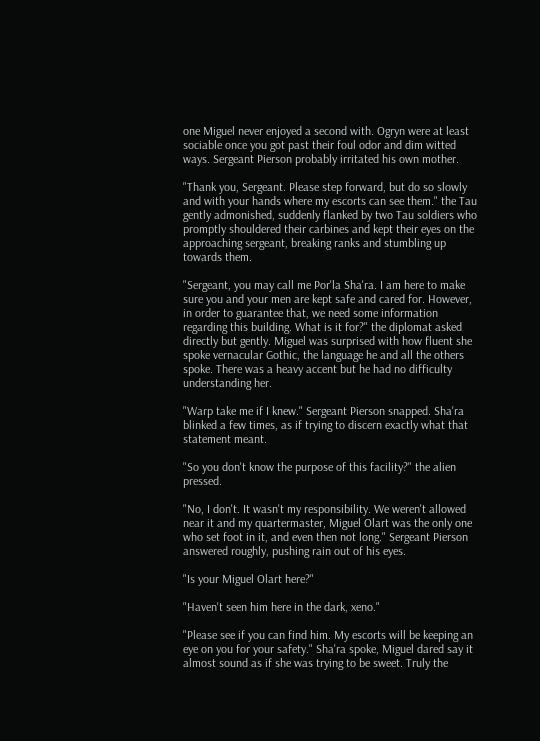one Miguel never enjoyed a second with. Ogryn were at least sociable once you got past their foul odor and dim witted ways. Sergeant Pierson probably irritated his own mother.

"Thank you, Sergeant. Please step forward, but do so slowly and with your hands where my escorts can see them." the Tau gently admonished, suddenly flanked by two Tau soldiers who promptly shouldered their carbines and kept their eyes on the approaching sergeant, breaking ranks and stumbling up towards them.

"Sergeant, you may call me Por'la Sha'ra. I am here to make sure you and your men are kept safe and cared for. However, in order to guarantee that, we need some information regarding this building. What is it for?" the diplomat asked directly but gently. Miguel was surprised with how fluent she spoke vernacular Gothic, the language he and all the others spoke. There was a heavy accent but he had no difficulty understanding her.

"Warp take me if I knew." Sergeant Pierson snapped. Sha'ra blinked a few times, as if trying to discern exactly what that statement meant.

"So you don't know the purpose of this facility?" the alien pressed.

"No, I don't. It wasn't my responsibility. We weren't allowed near it and my quartermaster, Miguel Olart was the only one who set foot in it, and even then not long." Sergeant Pierson answered roughly, pushing rain out of his eyes.

"Is your Miguel Olart here?"

"Haven't seen him here in the dark, xeno."

"Please see if you can find him. My escorts will be keeping an eye on you for your safety." Sha'ra spoke, Miguel dared say it almost sound as if she was trying to be sweet. Truly the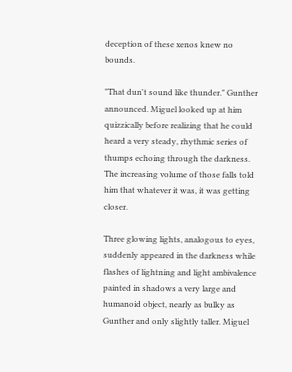deception of these xenos knew no bounds.

"That dun't sound like thunder." Gunther announced. Miguel looked up at him quizzically before realizing that he could heard a very steady, rhythmic series of thumps echoing through the darkness. The increasing volume of those falls told him that whatever it was, it was getting closer.

Three glowing lights, analogous to eyes, suddenly appeared in the darkness while flashes of lightning and light ambivalence painted in shadows a very large and humanoid object, nearly as bulky as Gunther and only slightly taller. Miguel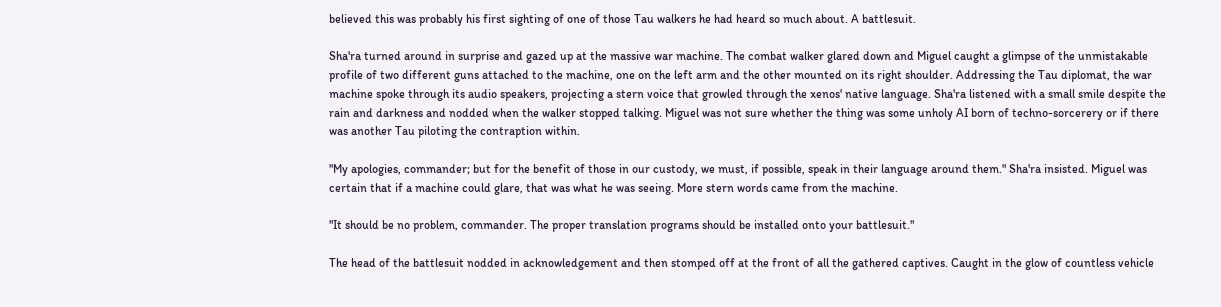believed this was probably his first sighting of one of those Tau walkers he had heard so much about. A battlesuit.

Sha'ra turned around in surprise and gazed up at the massive war machine. The combat walker glared down and Miguel caught a glimpse of the unmistakable profile of two different guns attached to the machine, one on the left arm and the other mounted on its right shoulder. Addressing the Tau diplomat, the war machine spoke through its audio speakers, projecting a stern voice that growled through the xenos' native language. Sha'ra listened with a small smile despite the rain and darkness and nodded when the walker stopped talking. Miguel was not sure whether the thing was some unholy AI born of techno-sorcerery or if there was another Tau piloting the contraption within.

"My apologies, commander; but for the benefit of those in our custody, we must, if possible, speak in their language around them." Sha'ra insisted. Miguel was certain that if a machine could glare, that was what he was seeing. More stern words came from the machine.

"It should be no problem, commander. The proper translation programs should be installed onto your battlesuit."

The head of the battlesuit nodded in acknowledgement and then stomped off at the front of all the gathered captives. Caught in the glow of countless vehicle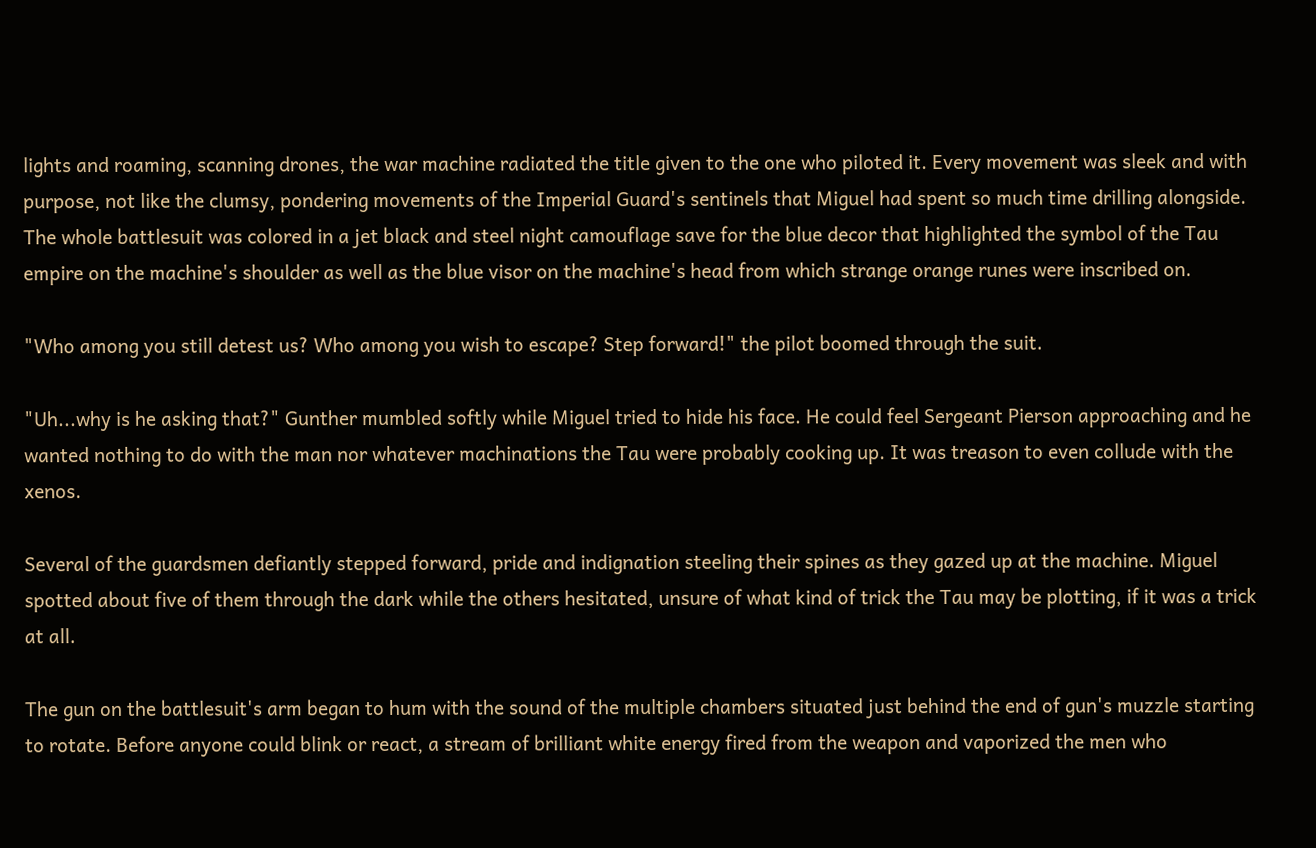lights and roaming, scanning drones, the war machine radiated the title given to the one who piloted it. Every movement was sleek and with purpose, not like the clumsy, pondering movements of the Imperial Guard's sentinels that Miguel had spent so much time drilling alongside. The whole battlesuit was colored in a jet black and steel night camouflage save for the blue decor that highlighted the symbol of the Tau empire on the machine's shoulder as well as the blue visor on the machine's head from which strange orange runes were inscribed on.

"Who among you still detest us? Who among you wish to escape? Step forward!" the pilot boomed through the suit.

"Uh...why is he asking that?" Gunther mumbled softly while Miguel tried to hide his face. He could feel Sergeant Pierson approaching and he wanted nothing to do with the man nor whatever machinations the Tau were probably cooking up. It was treason to even collude with the xenos.

Several of the guardsmen defiantly stepped forward, pride and indignation steeling their spines as they gazed up at the machine. Miguel spotted about five of them through the dark while the others hesitated, unsure of what kind of trick the Tau may be plotting, if it was a trick at all.

The gun on the battlesuit's arm began to hum with the sound of the multiple chambers situated just behind the end of gun's muzzle starting to rotate. Before anyone could blink or react, a stream of brilliant white energy fired from the weapon and vaporized the men who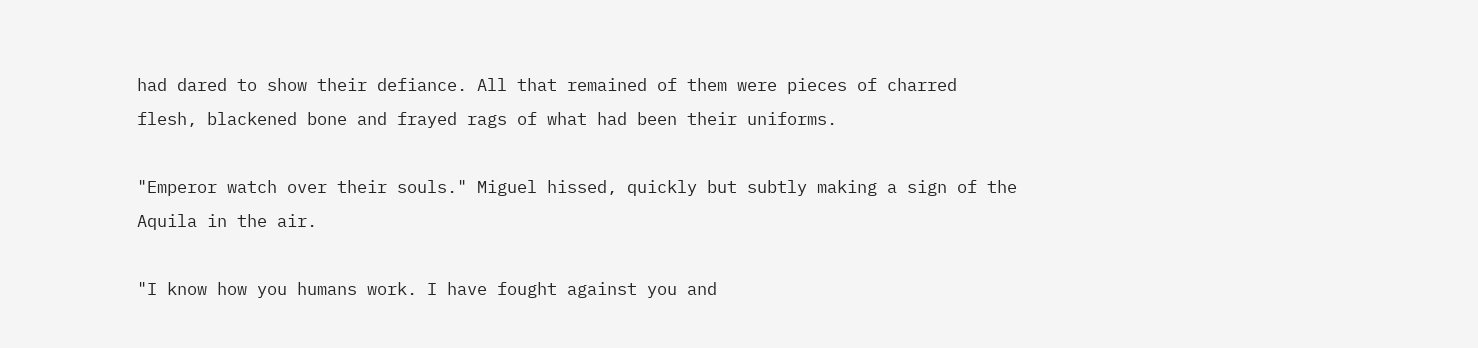had dared to show their defiance. All that remained of them were pieces of charred flesh, blackened bone and frayed rags of what had been their uniforms.

"Emperor watch over their souls." Miguel hissed, quickly but subtly making a sign of the Aquila in the air.

"I know how you humans work. I have fought against you and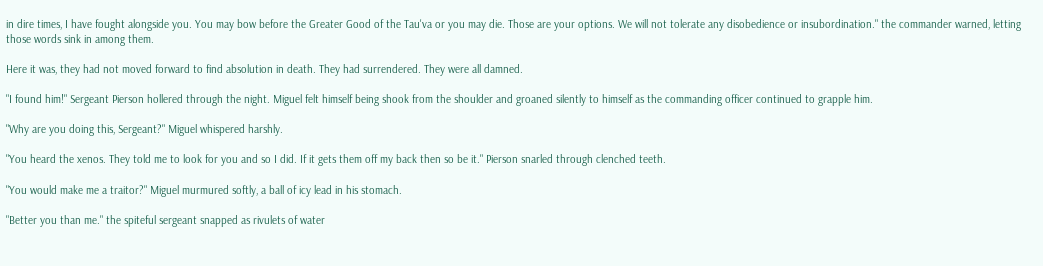in dire times, I have fought alongside you. You may bow before the Greater Good of the Tau'va or you may die. Those are your options. We will not tolerate any disobedience or insubordination." the commander warned, letting those words sink in among them.

Here it was, they had not moved forward to find absolution in death. They had surrendered. They were all damned.

"I found him!" Sergeant Pierson hollered through the night. Miguel felt himself being shook from the shoulder and groaned silently to himself as the commanding officer continued to grapple him.

"Why are you doing this, Sergeant?" Miguel whispered harshly.

"You heard the xenos. They told me to look for you and so I did. If it gets them off my back then so be it." Pierson snarled through clenched teeth.

"You would make me a traitor?" Miguel murmured softly, a ball of icy lead in his stomach.

"Better you than me." the spiteful sergeant snapped as rivulets of water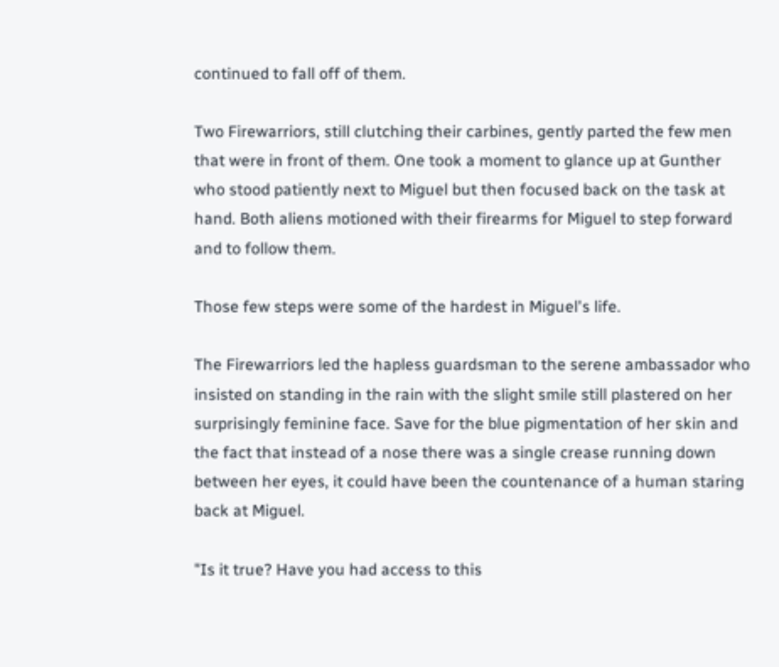continued to fall off of them.

Two Firewarriors, still clutching their carbines, gently parted the few men that were in front of them. One took a moment to glance up at Gunther who stood patiently next to Miguel but then focused back on the task at hand. Both aliens motioned with their firearms for Miguel to step forward and to follow them.

Those few steps were some of the hardest in Miguel's life.

The Firewarriors led the hapless guardsman to the serene ambassador who insisted on standing in the rain with the slight smile still plastered on her surprisingly feminine face. Save for the blue pigmentation of her skin and the fact that instead of a nose there was a single crease running down between her eyes, it could have been the countenance of a human staring back at Miguel.

"Is it true? Have you had access to this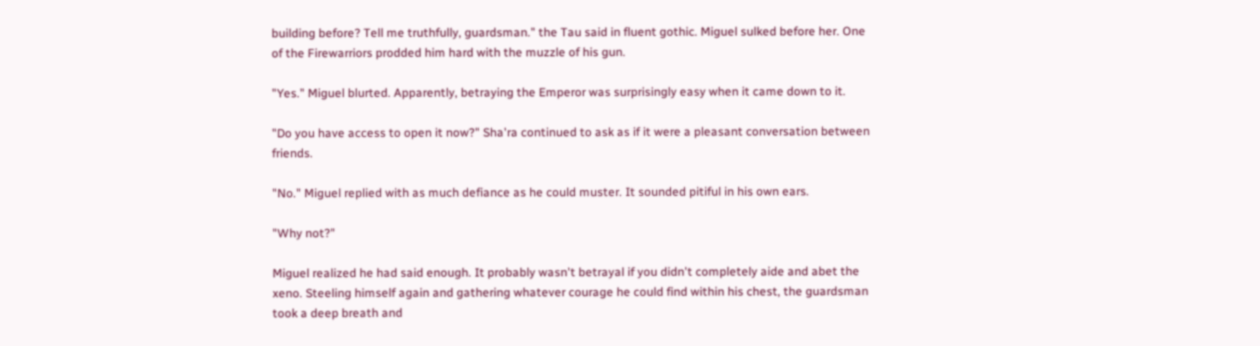building before? Tell me truthfully, guardsman." the Tau said in fluent gothic. Miguel sulked before her. One of the Firewarriors prodded him hard with the muzzle of his gun.

"Yes." Miguel blurted. Apparently, betraying the Emperor was surprisingly easy when it came down to it.

"Do you have access to open it now?" Sha'ra continued to ask as if it were a pleasant conversation between friends.

"No." Miguel replied with as much defiance as he could muster. It sounded pitiful in his own ears.

"Why not?"

Miguel realized he had said enough. It probably wasn't betrayal if you didn't completely aide and abet the xeno. Steeling himself again and gathering whatever courage he could find within his chest, the guardsman took a deep breath and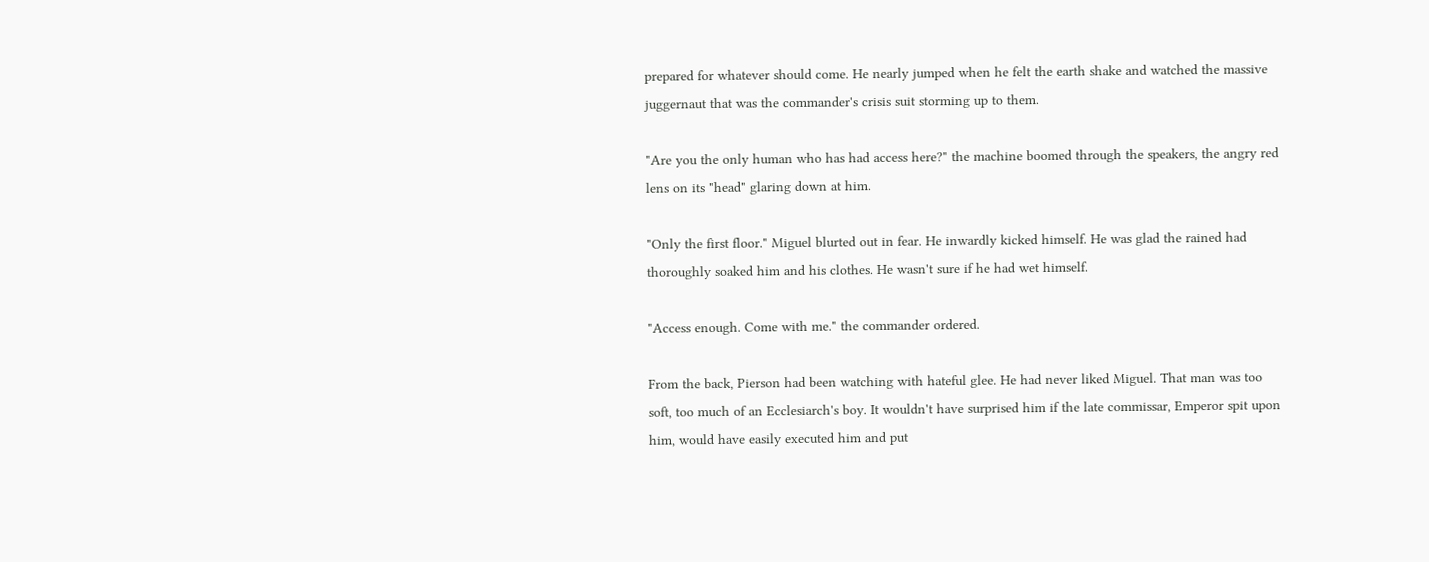prepared for whatever should come. He nearly jumped when he felt the earth shake and watched the massive juggernaut that was the commander's crisis suit storming up to them.

"Are you the only human who has had access here?" the machine boomed through the speakers, the angry red lens on its "head" glaring down at him.

"Only the first floor." Miguel blurted out in fear. He inwardly kicked himself. He was glad the rained had thoroughly soaked him and his clothes. He wasn't sure if he had wet himself.

"Access enough. Come with me." the commander ordered.

From the back, Pierson had been watching with hateful glee. He had never liked Miguel. That man was too soft, too much of an Ecclesiarch's boy. It wouldn't have surprised him if the late commissar, Emperor spit upon him, would have easily executed him and put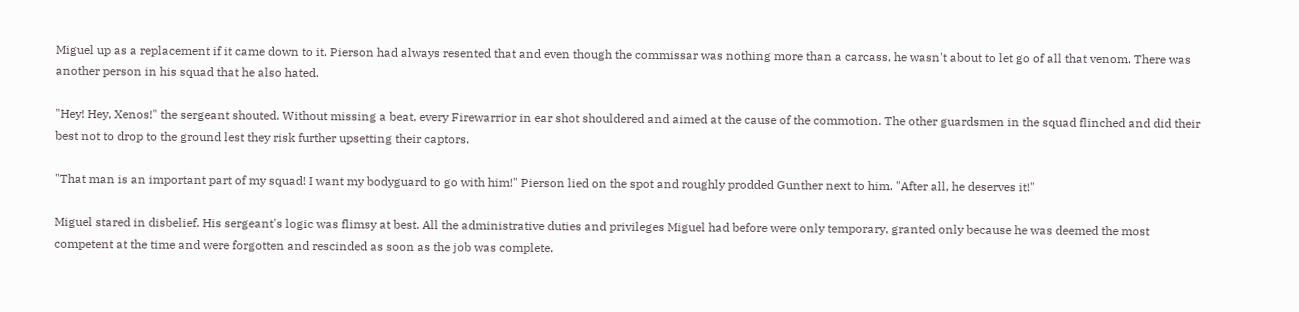Miguel up as a replacement if it came down to it. Pierson had always resented that and even though the commissar was nothing more than a carcass, he wasn't about to let go of all that venom. There was another person in his squad that he also hated.

"Hey! Hey, Xenos!" the sergeant shouted. Without missing a beat, every Firewarrior in ear shot shouldered and aimed at the cause of the commotion. The other guardsmen in the squad flinched and did their best not to drop to the ground lest they risk further upsetting their captors.

"That man is an important part of my squad! I want my bodyguard to go with him!" Pierson lied on the spot and roughly prodded Gunther next to him. "After all, he deserves it!"

Miguel stared in disbelief. His sergeant's logic was flimsy at best. All the administrative duties and privileges Miguel had before were only temporary, granted only because he was deemed the most competent at the time and were forgotten and rescinded as soon as the job was complete.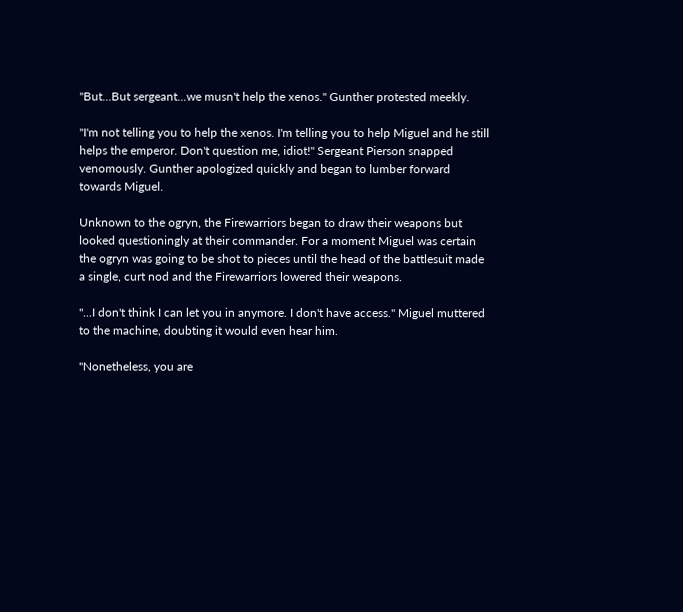"But...But sergeant...we musn't help the xenos." Gunther protested meekly.

"I'm not telling you to help the xenos. I'm telling you to help Miguel and he still helps the emperor. Don't question me, idiot!" Sergeant Pierson snapped venomously. Gunther apologized quickly and began to lumber forward towards Miguel.

Unknown to the ogryn, the Firewarriors began to draw their weapons but looked questioningly at their commander. For a moment Miguel was certain the ogryn was going to be shot to pieces until the head of the battlesuit made a single, curt nod and the Firewarriors lowered their weapons.

"...I don't think I can let you in anymore. I don't have access." Miguel muttered to the machine, doubting it would even hear him.

"Nonetheless, you are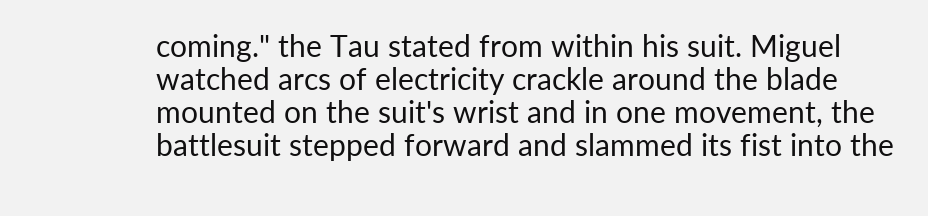coming." the Tau stated from within his suit. Miguel watched arcs of electricity crackle around the blade mounted on the suit's wrist and in one movement, the battlesuit stepped forward and slammed its fist into the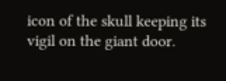icon of the skull keeping its vigil on the giant door.